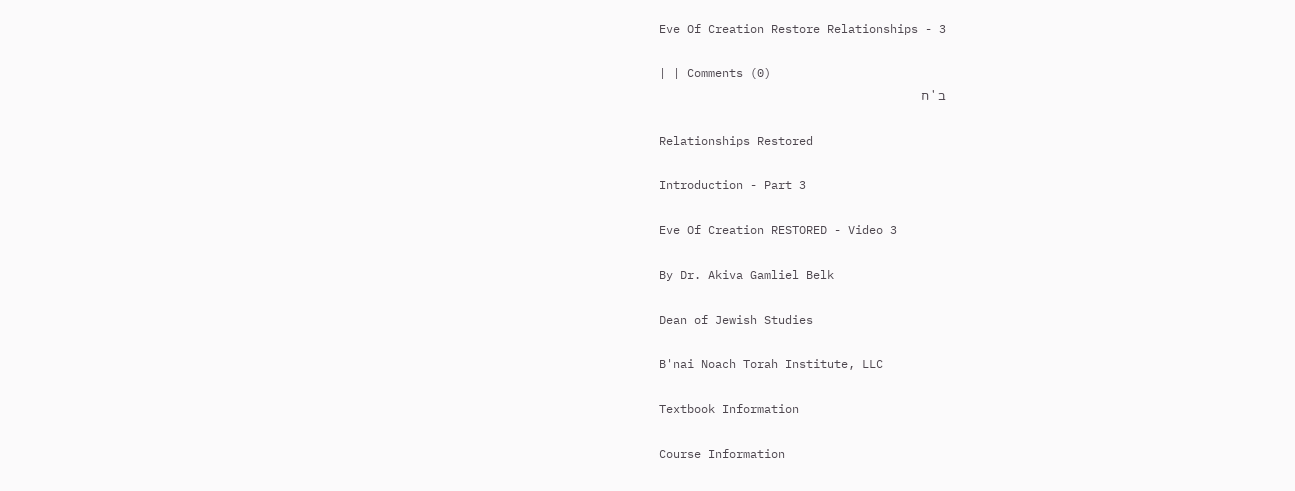Eve Of Creation Restore Relationships - 3

| | Comments (0)
ב ' ח

Relationships Restored

Introduction - Part 3

Eve Of Creation RESTORED - Video 3

By Dr. Akiva Gamliel Belk

Dean of Jewish Studies

B'nai Noach Torah Institute, LLC

Textbook Information

Course Information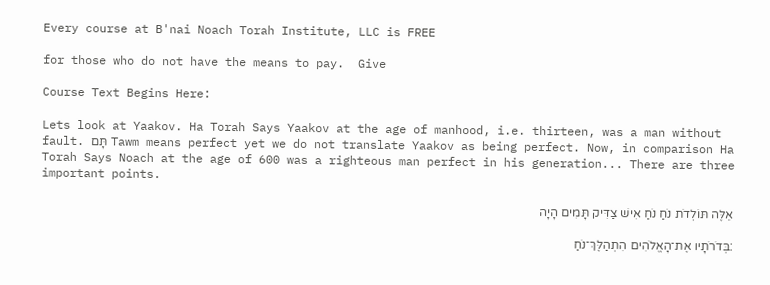Every course at B'nai Noach Torah Institute, LLC is FREE

for those who do not have the means to pay.  Give

Course Text Begins Here:

Lets look at Yaakov. Ha Torah Says Yaakov at the age of manhood, i.e. thirteen, was a man without fault. תָּם Tawm means perfect yet we do not translate Yaakov as being perfect. Now, in comparison Ha Torah Says Noach at the age of 600 was a righteous man perfect in his generation... There are three important points.

אֵלֶּה תּוֹלְדֹת נֹחַ נֹחַ אִישׁ צַדִּיק תָּמִים הָיָה

:בְּדֹרֹתָיו אֶת־הָאֱלֹהִים הִתְהַלֶּךְ־נֹחַ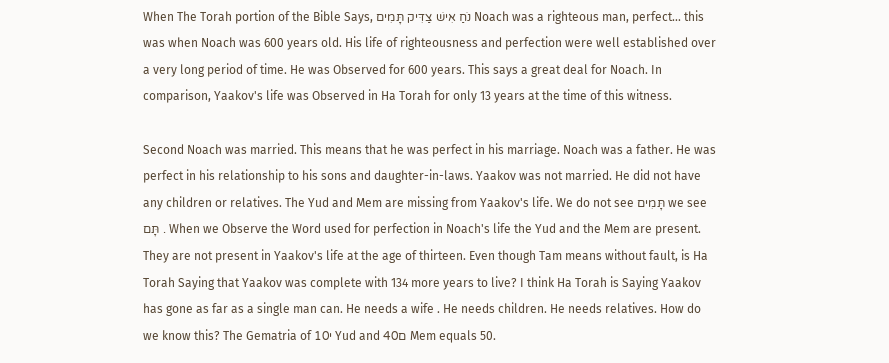When The Torah portion of the Bible Says, נֹחַ אִישׁ צַדִּיק תָּמִים Noach was a righteous man, perfect... this was when Noach was 600 years old. His life of righteousness and perfection were well established over a very long period of time. He was Observed for 600 years. This says a great deal for Noach. In comparison, Yaakov's life was Observed in Ha Torah for only 13 years at the time of this witness.

Second Noach was married. This means that he was perfect in his marriage. Noach was a father. He was perfect in his relationship to his sons and daughter-in-laws. Yaakov was not married. He did not have any children or relatives. The Yud and Mem are missing from Yaakov's life. We do not see תָּמִים we see תָּם . When we Observe the Word used for perfection in Noach's life the Yud and the Mem are present. They are not present in Yaakov's life at the age of thirteen. Even though Tam means without fault, is Ha Torah Saying that Yaakov was complete with 134 more years to live? I think Ha Torah is Saying Yaakov has gone as far as a single man can. He needs a wife . He needs children. He needs relatives. How do we know this? The Gematria of 10י Yud and ם40 Mem equals 50.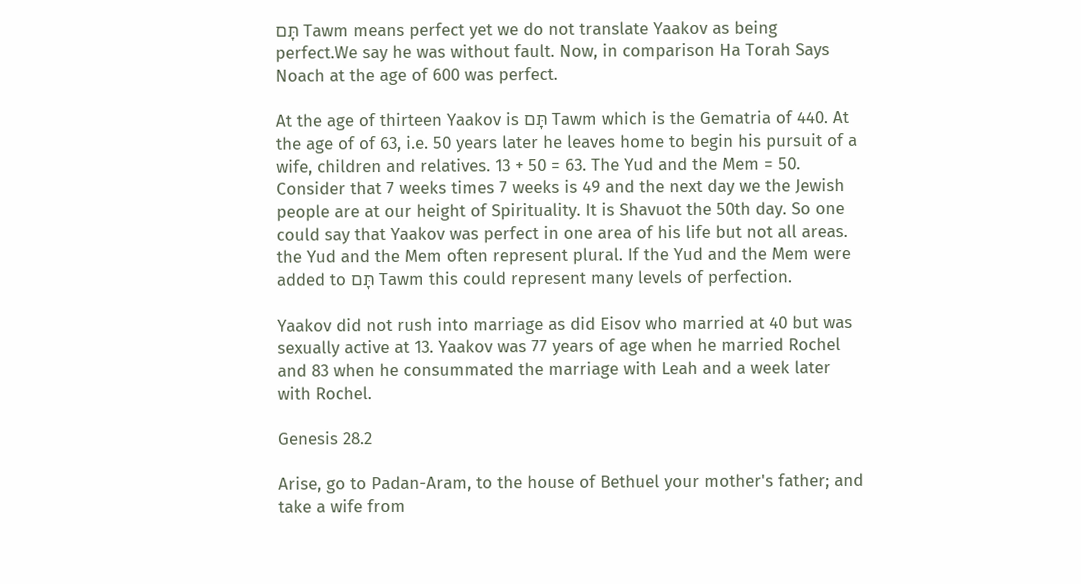תָּם Tawm means perfect yet we do not translate Yaakov as being perfect.We say he was without fault. Now, in comparison Ha Torah Says Noach at the age of 600 was perfect.

At the age of thirteen Yaakov is תָּם Tawm which is the Gematria of 440. At the age of of 63, i.e. 50 years later he leaves home to begin his pursuit of a wife, children and relatives. 13 + 50 = 63. The Yud and the Mem = 50. Consider that 7 weeks times 7 weeks is 49 and the next day we the Jewish people are at our height of Spirituality. It is Shavuot the 50th day. So one could say that Yaakov was perfect in one area of his life but not all areas. the Yud and the Mem often represent plural. If the Yud and the Mem were added to תָּם Tawm this could represent many levels of perfection.

Yaakov did not rush into marriage as did Eisov who married at 40 but was sexually active at 13. Yaakov was 77 years of age when he married Rochel and 83 when he consummated the marriage with Leah and a week later with Rochel.

Genesis 28.2

Arise, go to Padan-Aram, to the house of Bethuel your mother's father; and take a wife from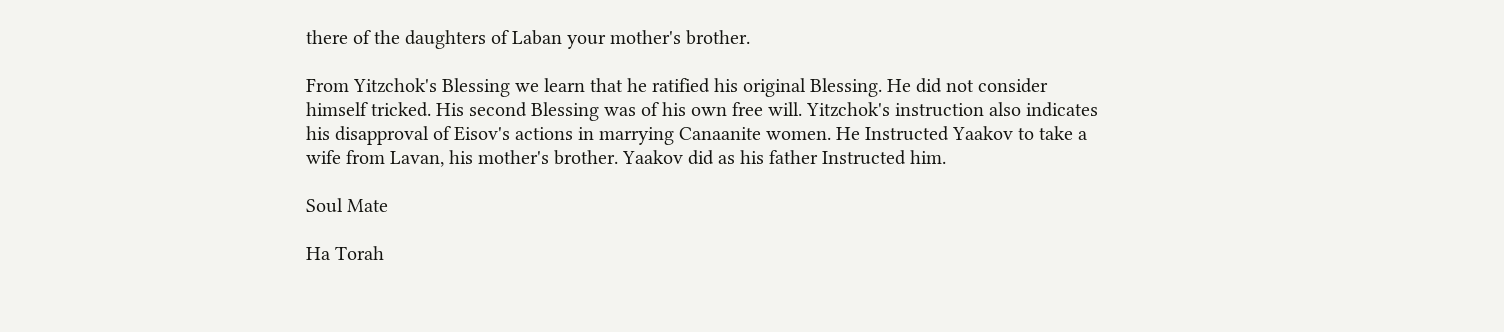there of the daughters of Laban your mother's brother.

From Yitzchok's Blessing we learn that he ratified his original Blessing. He did not consider himself tricked. His second Blessing was of his own free will. Yitzchok's instruction also indicates his disapproval of Eisov's actions in marrying Canaanite women. He Instructed Yaakov to take a wife from Lavan, his mother's brother. Yaakov did as his father Instructed him.

Soul Mate

Ha Torah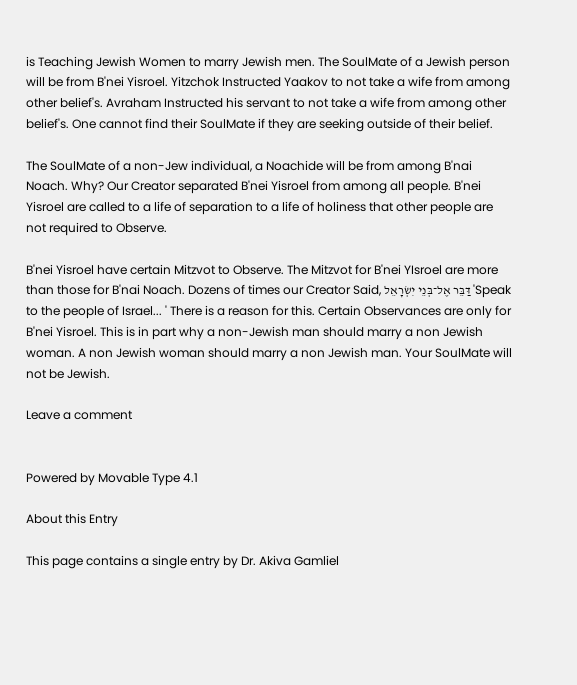is Teaching Jewish Women to marry Jewish men. The SoulMate of a Jewish person will be from B'nei Yisroel. Yitzchok Instructed Yaakov to not take a wife from among other belief's. Avraham Instructed his servant to not take a wife from among other belief's. One cannot find their SoulMate if they are seeking outside of their belief.

The SoulMate of a non-Jew individual, a Noachide will be from among B'nai Noach. Why? Our Creator separated B'nei Yisroel from among all people. B'nei Yisroel are called to a life of separation to a life of holiness that other people are not required to Observe.

B'nei Yisroel have certain Mitzvot to Observe. The Mitzvot for B'nei YIsroel are more than those for B'nai Noach. Dozens of times our Creator Said, דַּבֵּר אֶל־בְּנֵי יִשְׂרָאֵל 'Speak to the people of Israel... ' There is a reason for this. Certain Observances are only for B'nei Yisroel. This is in part why a non-Jewish man should marry a non Jewish woman. A non Jewish woman should marry a non Jewish man. Your SoulMate will not be Jewish.

Leave a comment


Powered by Movable Type 4.1

About this Entry

This page contains a single entry by Dr. Akiva Gamliel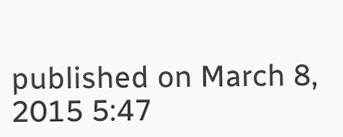published on March 8, 2015 5:47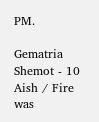PM.

Gematria Shemot - 10 Aish / Fire was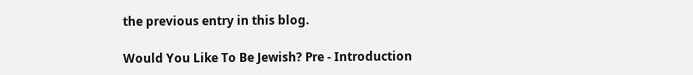the previous entry in this blog.

Would You Like To Be Jewish? Pre - Introduction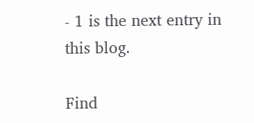- 1 is the next entry in this blog.

Find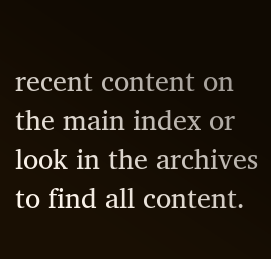recent content on the main index or look in the archives to find all content.